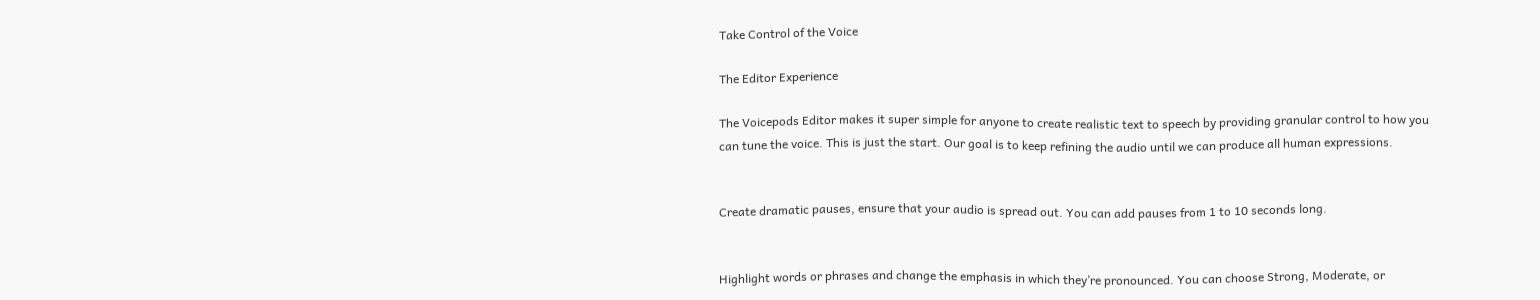Take Control of the Voice

The Editor Experience

The Voicepods Editor makes it super simple for anyone to create realistic text to speech by providing granular control to how you can tune the voice. This is just the start. Our goal is to keep refining the audio until we can produce all human expressions.


Create dramatic pauses, ensure that your audio is spread out. You can add pauses from 1 to 10 seconds long.


Highlight words or phrases and change the emphasis in which they’re pronounced. You can choose Strong, Moderate, or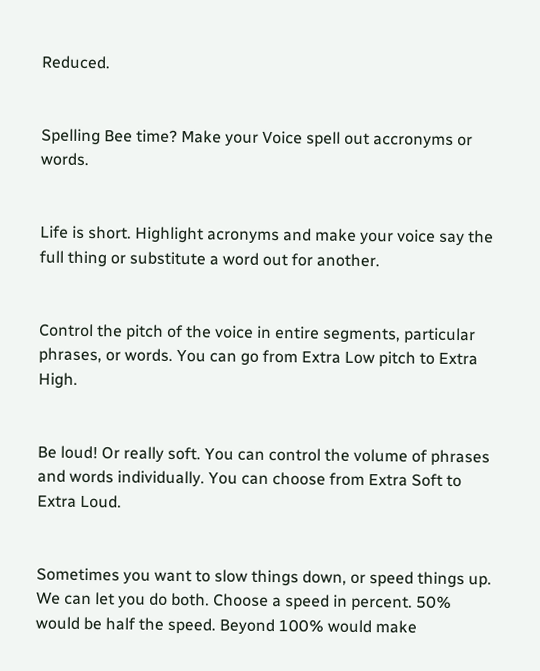Reduced.


Spelling Bee time? Make your Voice spell out accronyms or words.


Life is short. Highlight acronyms and make your voice say the full thing or substitute a word out for another.


Control the pitch of the voice in entire segments, particular phrases, or words. You can go from Extra Low pitch to Extra High.


Be loud! Or really soft. You can control the volume of phrases and words individually. You can choose from Extra Soft to Extra Loud.


Sometimes you want to slow things down, or speed things up. We can let you do both. Choose a speed in percent. 50% would be half the speed. Beyond 100% would make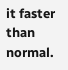it faster than normal.